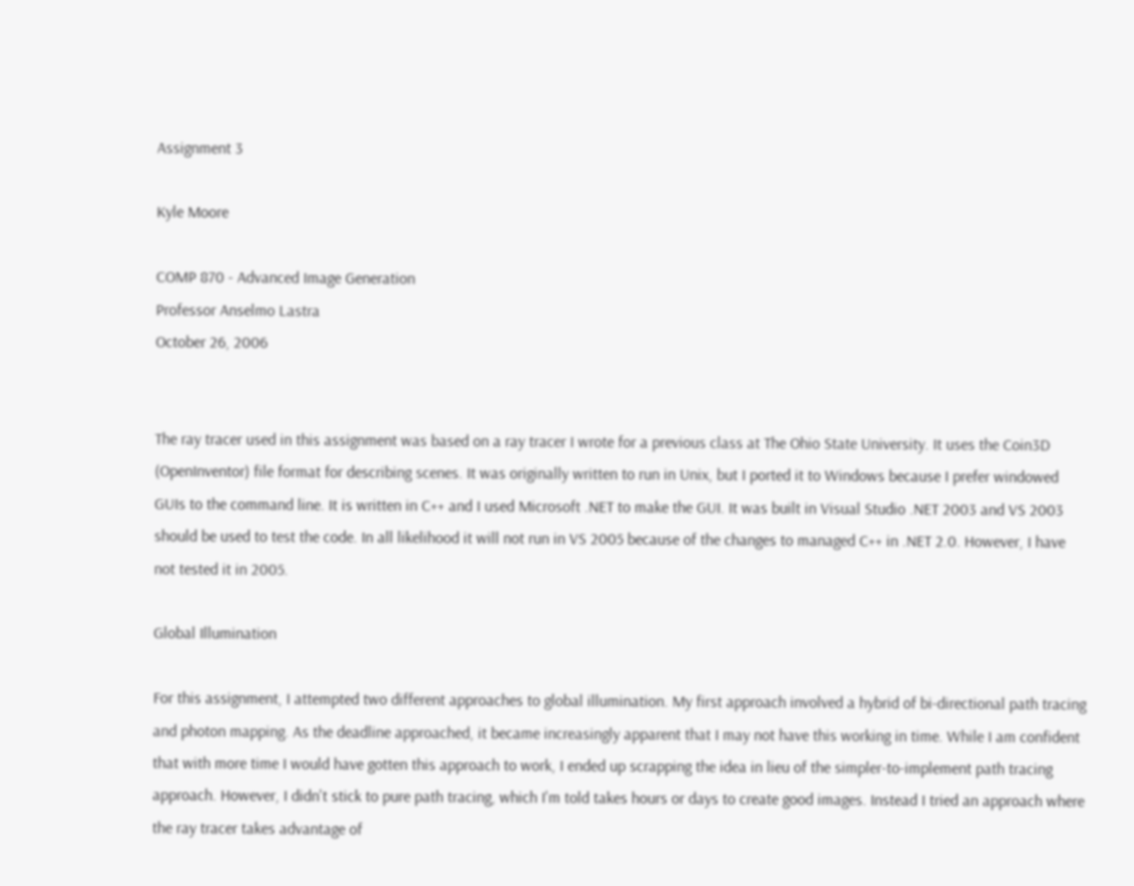Assignment 3

Kyle Moore

COMP 870 - Advanced Image Generation
Professor Anselmo Lastra
October 26, 2006


The ray tracer used in this assignment was based on a ray tracer I wrote for a previous class at The Ohio State University. It uses the Coin3D (OpenInventor) file format for describing scenes. It was originally written to run in Unix, but I ported it to Windows because I prefer windowed GUIs to the command line. It is written in C++ and I used Microsoft .NET to make the GUI. It was built in Visual Studio .NET 2003 and VS 2003 should be used to test the code. In all likelihood it will not run in VS 2005 because of the changes to managed C++ in .NET 2.0. However, I have not tested it in 2005.

Global Illumination

For this assignment, I attempted two different approaches to global illumination. My first approach involved a hybrid of bi-directional path tracing and photon mapping. As the deadline approached, it became increasingly apparent that I may not have this working in time. While I am confident that with more time I would have gotten this approach to work, I ended up scrapping the idea in lieu of the simpler-to-implement path tracing approach. However, I didn't stick to pure path tracing, which I'm told takes hours or days to create good images. Instead I tried an approach where the ray tracer takes advantage of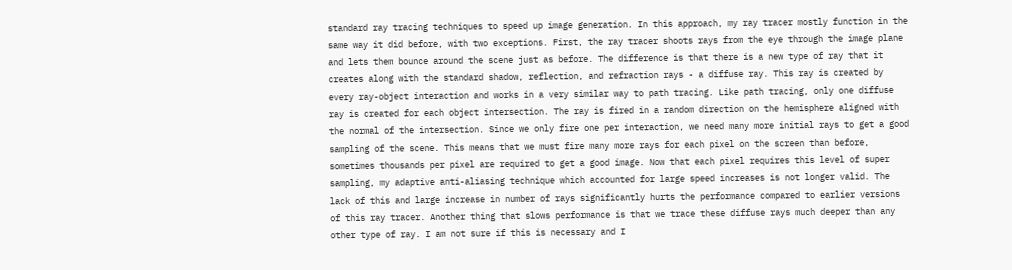standard ray tracing techniques to speed up image generation. In this approach, my ray tracer mostly function in the same way it did before, with two exceptions. First, the ray tracer shoots rays from the eye through the image plane and lets them bounce around the scene just as before. The difference is that there is a new type of ray that it creates along with the standard shadow, reflection, and refraction rays - a diffuse ray. This ray is created by every ray-object interaction and works in a very similar way to path tracing. Like path tracing, only one diffuse ray is created for each object intersection. The ray is fired in a random direction on the hemisphere aligned with the normal of the intersection. Since we only fire one per interaction, we need many more initial rays to get a good sampling of the scene. This means that we must fire many more rays for each pixel on the screen than before, sometimes thousands per pixel are required to get a good image. Now that each pixel requires this level of super sampling, my adaptive anti-aliasing technique which accounted for large speed increases is not longer valid. The lack of this and large increase in number of rays significantly hurts the performance compared to earlier versions of this ray tracer. Another thing that slows performance is that we trace these diffuse rays much deeper than any other type of ray. I am not sure if this is necessary and I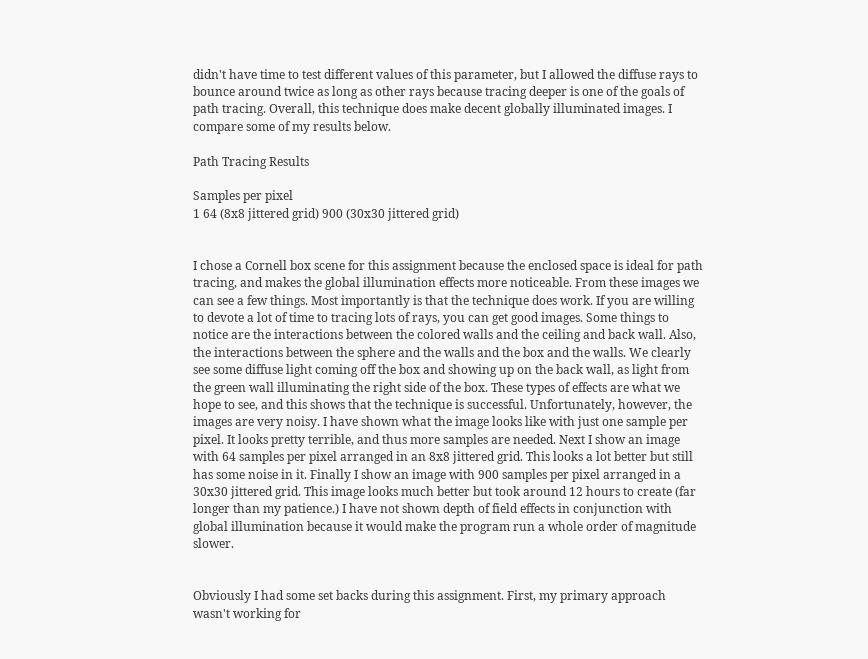didn't have time to test different values of this parameter, but I allowed the diffuse rays to bounce around twice as long as other rays because tracing deeper is one of the goals of path tracing. Overall, this technique does make decent globally illuminated images. I compare some of my results below.

Path Tracing Results

Samples per pixel
1 64 (8x8 jittered grid) 900 (30x30 jittered grid)


I chose a Cornell box scene for this assignment because the enclosed space is ideal for path tracing, and makes the global illumination effects more noticeable. From these images we can see a few things. Most importantly is that the technique does work. If you are willing to devote a lot of time to tracing lots of rays, you can get good images. Some things to notice are the interactions between the colored walls and the ceiling and back wall. Also, the interactions between the sphere and the walls and the box and the walls. We clearly see some diffuse light coming off the box and showing up on the back wall, as light from the green wall illuminating the right side of the box. These types of effects are what we hope to see, and this shows that the technique is successful. Unfortunately, however, the images are very noisy. I have shown what the image looks like with just one sample per pixel. It looks pretty terrible, and thus more samples are needed. Next I show an image with 64 samples per pixel arranged in an 8x8 jittered grid. This looks a lot better but still has some noise in it. Finally I show an image with 900 samples per pixel arranged in a 30x30 jittered grid. This image looks much better but took around 12 hours to create (far longer than my patience.) I have not shown depth of field effects in conjunction with global illumination because it would make the program run a whole order of magnitude slower.


Obviously I had some set backs during this assignment. First, my primary approach wasn't working for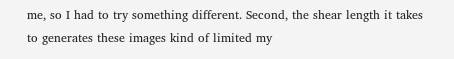me, so I had to try something different. Second, the shear length it takes to generates these images kind of limited my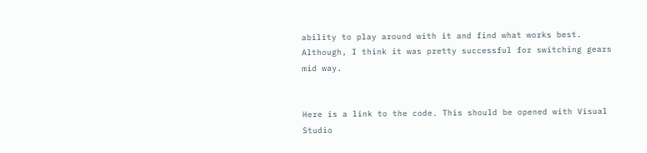ability to play around with it and find what works best. Although, I think it was pretty successful for switching gears mid way.


Here is a link to the code. This should be opened with Visual Studio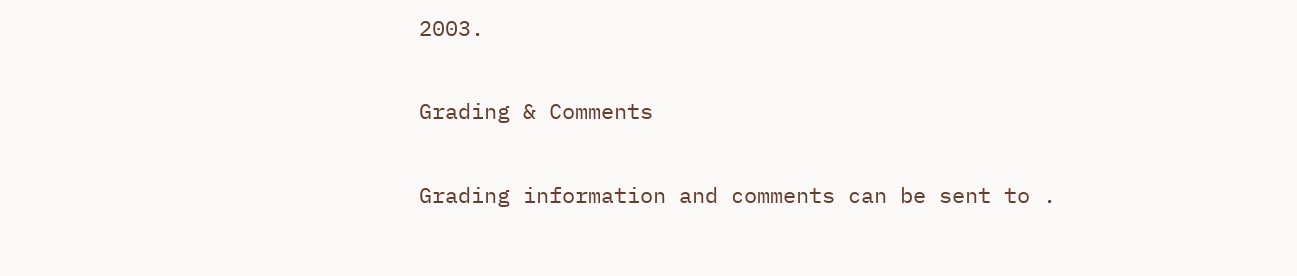2003.

Grading & Comments

Grading information and comments can be sent to .